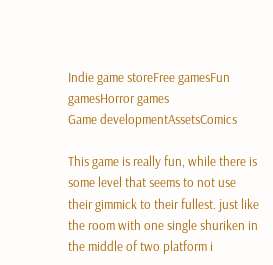Indie game storeFree gamesFun gamesHorror games
Game developmentAssetsComics

This game is really fun, while there is some level that seems to not use their gimmick to their fullest. just like the room with one single shuriken in the middle of two platform i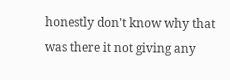honestly don't know why that was there it not giving any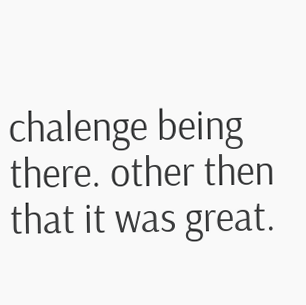chalenge being there. other then that it was great.